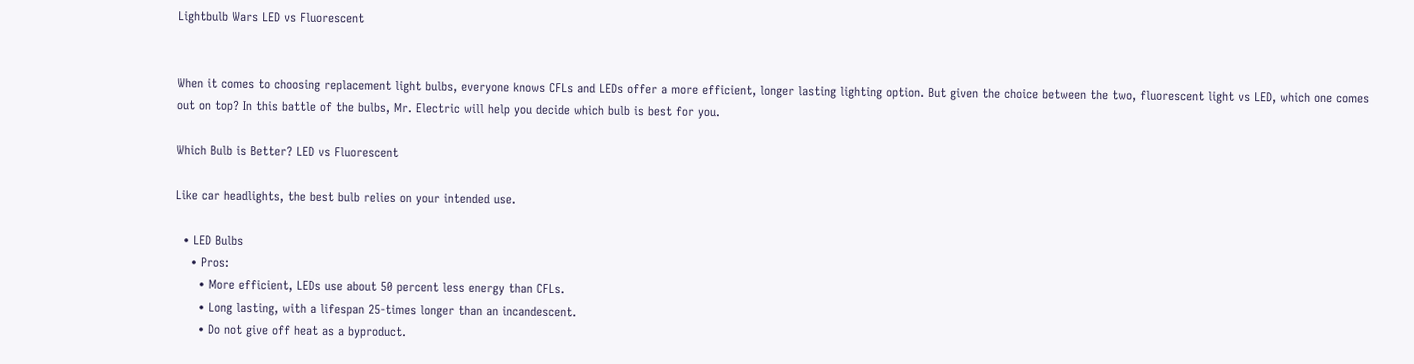Lightbulb Wars LED vs Fluorescent


When it comes to choosing replacement light bulbs, everyone knows CFLs and LEDs offer a more efficient, longer lasting lighting option. But given the choice between the two, fluorescent light vs LED, which one comes out on top? In this battle of the bulbs, Mr. Electric will help you decide which bulb is best for you.

Which Bulb is Better? LED vs Fluorescent

Like car headlights, the best bulb relies on your intended use.

  • LED Bulbs
    • Pros:
      • More efficient, LEDs use about 50 percent less energy than CFLs.
      • Long lasting, with a lifespan 25-times longer than an incandescent.
      • Do not give off heat as a byproduct.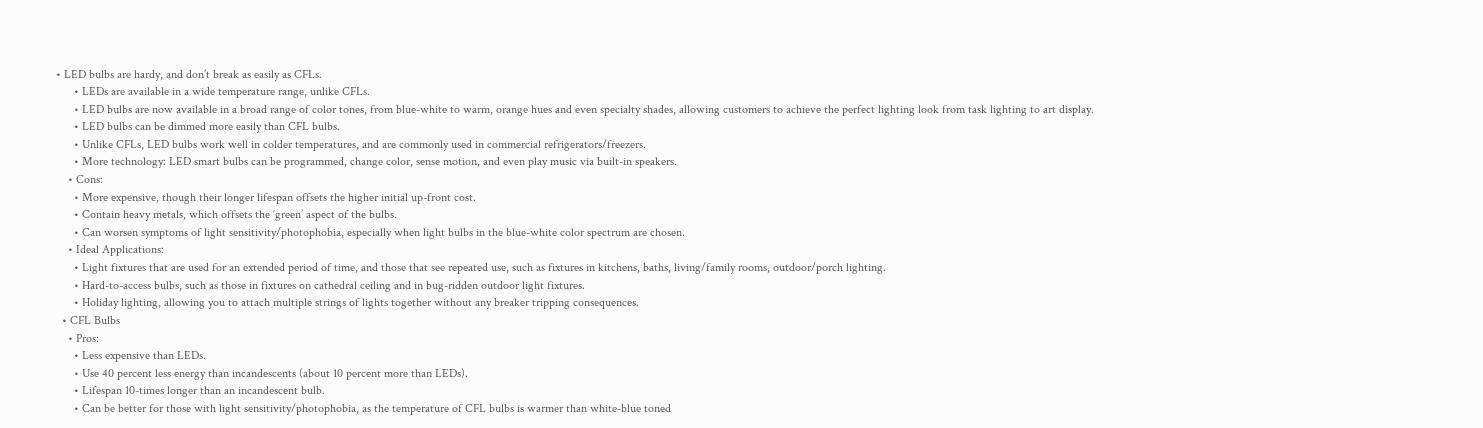• LED bulbs are hardy, and don’t break as easily as CFLs.
      • LEDs are available in a wide temperature range, unlike CFLs.
      • LED bulbs are now available in a broad range of color tones, from blue-white to warm, orange hues and even specialty shades, allowing customers to achieve the perfect lighting look from task lighting to art display.
      • LED bulbs can be dimmed more easily than CFL bulbs.
      • Unlike CFLs, LED bulbs work well in colder temperatures, and are commonly used in commercial refrigerators/freezers.
      • More technology: LED smart bulbs can be programmed, change color, sense motion, and even play music via built-in speakers.
    • Cons:
      • More expensive, though their longer lifespan offsets the higher initial up-front cost.
      • Contain heavy metals, which offsets the ‘green’ aspect of the bulbs.
      • Can worsen symptoms of light sensitivity/photophobia, especially when light bulbs in the blue-white color spectrum are chosen.
    • Ideal Applications:
      • Light fixtures that are used for an extended period of time, and those that see repeated use, such as fixtures in kitchens, baths, living/family rooms, outdoor/porch lighting.
      • Hard-to-access bulbs, such as those in fixtures on cathedral ceiling and in bug-ridden outdoor light fixtures.
      • Holiday lighting, allowing you to attach multiple strings of lights together without any breaker tripping consequences.
  • CFL Bulbs
    • Pros:
      • Less expensive than LEDs.
      • Use 40 percent less energy than incandescents (about 10 percent more than LEDs).
      • Lifespan 10-times longer than an incandescent bulb.
      • Can be better for those with light sensitivity/photophobia, as the temperature of CFL bulbs is warmer than white-blue toned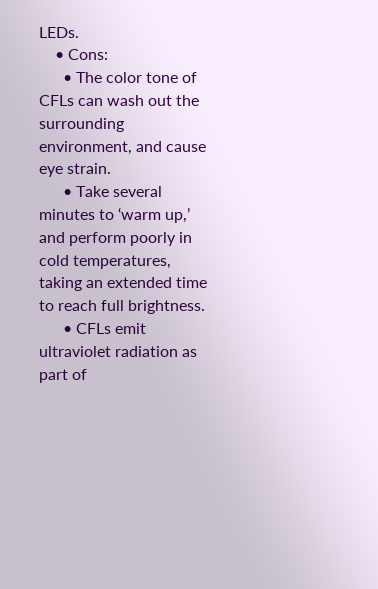LEDs.
    • Cons:
      • The color tone of CFLs can wash out the surrounding environment, and cause eye strain.
      • Take several minutes to ‘warm up,’ and perform poorly in cold temperatures, taking an extended time to reach full brightness.
      • CFLs emit ultraviolet radiation as part of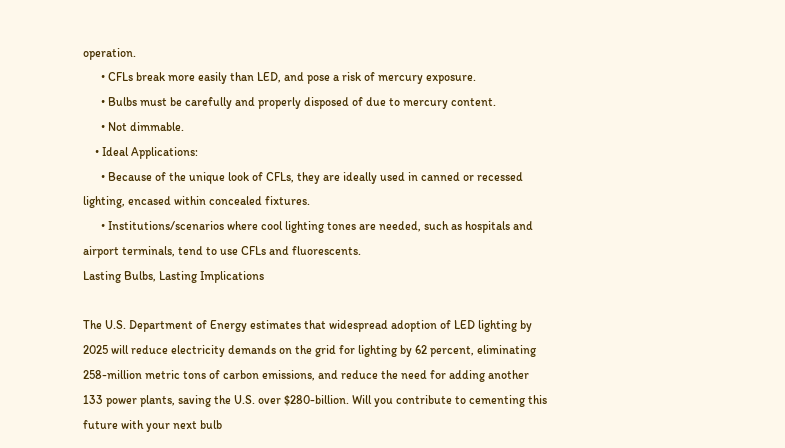operation.
      • CFLs break more easily than LED, and pose a risk of mercury exposure.
      • Bulbs must be carefully and properly disposed of due to mercury content.
      • Not dimmable.
    • Ideal Applications:
      • Because of the unique look of CFLs, they are ideally used in canned or recessed lighting, encased within concealed fixtures.
      • Institutions/scenarios where cool lighting tones are needed, such as hospitals and airport terminals, tend to use CFLs and fluorescents.
Lasting Bulbs, Lasting Implications

The U.S. Department of Energy estimates that widespread adoption of LED lighting by 2025 will reduce electricity demands on the grid for lighting by 62 percent, eliminating 258-million metric tons of carbon emissions, and reduce the need for adding another 133 power plants, saving the U.S. over $280-billion. Will you contribute to cementing this future with your next bulb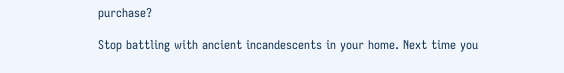purchase?

Stop battling with ancient incandescents in your home. Next time you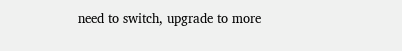need to switch, upgrade to more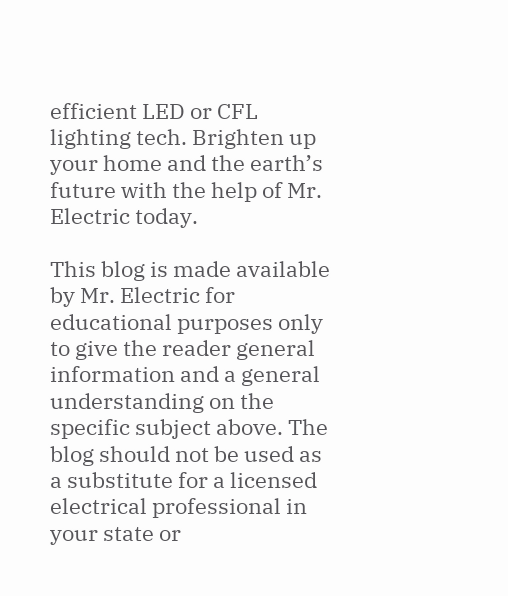efficient LED or CFL lighting tech. Brighten up your home and the earth’s future with the help of Mr. Electric today.

This blog is made available by Mr. Electric for educational purposes only to give the reader general information and a general understanding on the specific subject above. The blog should not be used as a substitute for a licensed electrical professional in your state or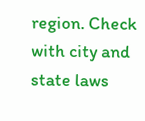region. Check with city and state laws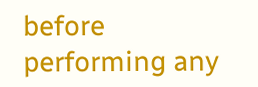before performing any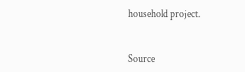household project.


Source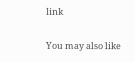link

You may also like